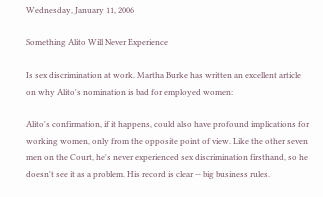Wednesday, January 11, 2006

Something Alito Will Never Experience

Is sex discrimination at work. Martha Burke has written an excellent article on why Alito's nomination is bad for employed women:

Alito's confirmation, if it happens, could also have profound implications for working women, only from the opposite point of view. Like the other seven men on the Court, he's never experienced sex discrimination firsthand, so he doesn't see it as a problem. His record is clear -- big business rules.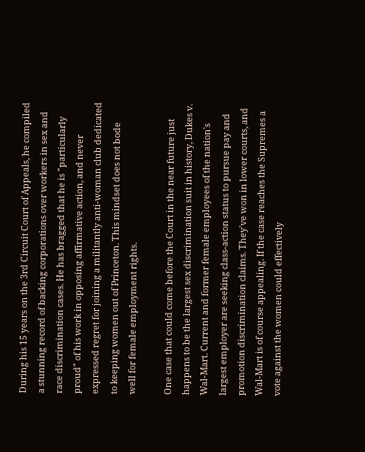During his 15 years on the 3rd Circuit Court of Appeals, he compiled a stunning record of backing corporations over workers in sex and race discrimination cases. He has bragged that he is "particularly proud" of his work in opposing affirmative action, and never expressed regret for joining a militantly anti-woman club dedicated to keeping women out of Princeton. This mindset does not bode well for female employment rights.

One case that could come before the Court in the near future just happens to be the largest sex discrimination suit in history, Dukes v. Wal-Mart. Current and former female employees of the nation's largest employer are seeking class-action status to pursue pay and promotion discrimination claims. They've won in lower courts, and Wal-Mart is of course appealing. If the case reaches the Supremes a vote against the women could effectively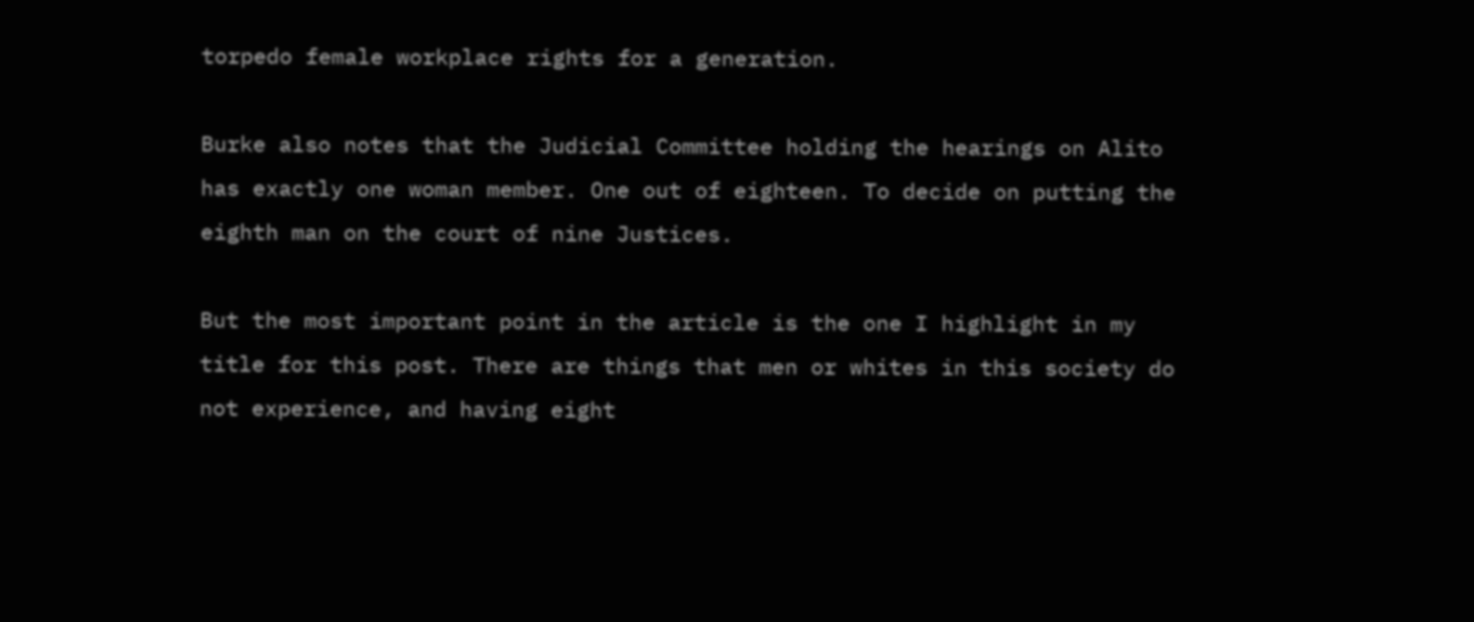torpedo female workplace rights for a generation.

Burke also notes that the Judicial Committee holding the hearings on Alito has exactly one woman member. One out of eighteen. To decide on putting the eighth man on the court of nine Justices.

But the most important point in the article is the one I highlight in my title for this post. There are things that men or whites in this society do not experience, and having eight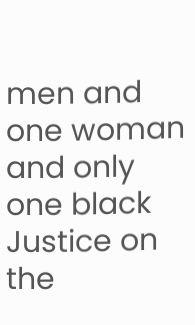men and one woman and only one black Justice on the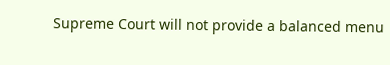Supreme Court will not provide a balanced menu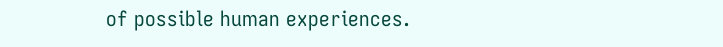of possible human experiences.